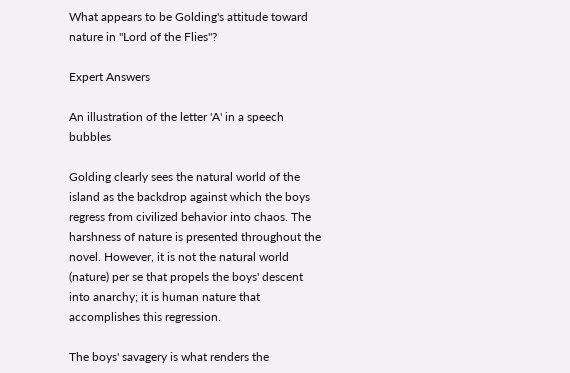What appears to be Golding's attitude toward nature in "Lord of the Flies"?

Expert Answers

An illustration of the letter 'A' in a speech bubbles

Golding clearly sees the natural world of the island as the backdrop against which the boys regress from civilized behavior into chaos. The harshness of nature is presented throughout the novel. However, it is not the natural world (nature) per se that propels the boys' descent into anarchy; it is human nature that accomplishes this regression.

The boys' savagery is what renders the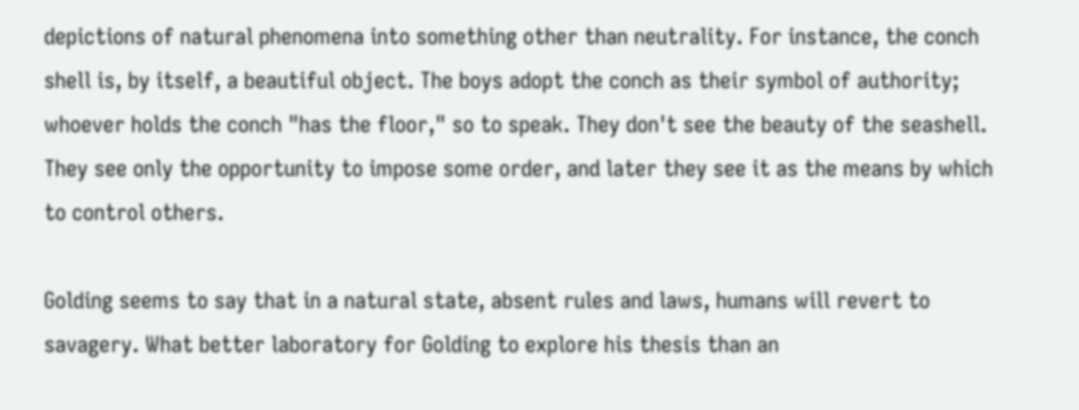depictions of natural phenomena into something other than neutrality. For instance, the conch shell is, by itself, a beautiful object. The boys adopt the conch as their symbol of authority; whoever holds the conch "has the floor," so to speak. They don't see the beauty of the seashell. They see only the opportunity to impose some order, and later they see it as the means by which to control others.

Golding seems to say that in a natural state, absent rules and laws, humans will revert to savagery. What better laboratory for Golding to explore his thesis than an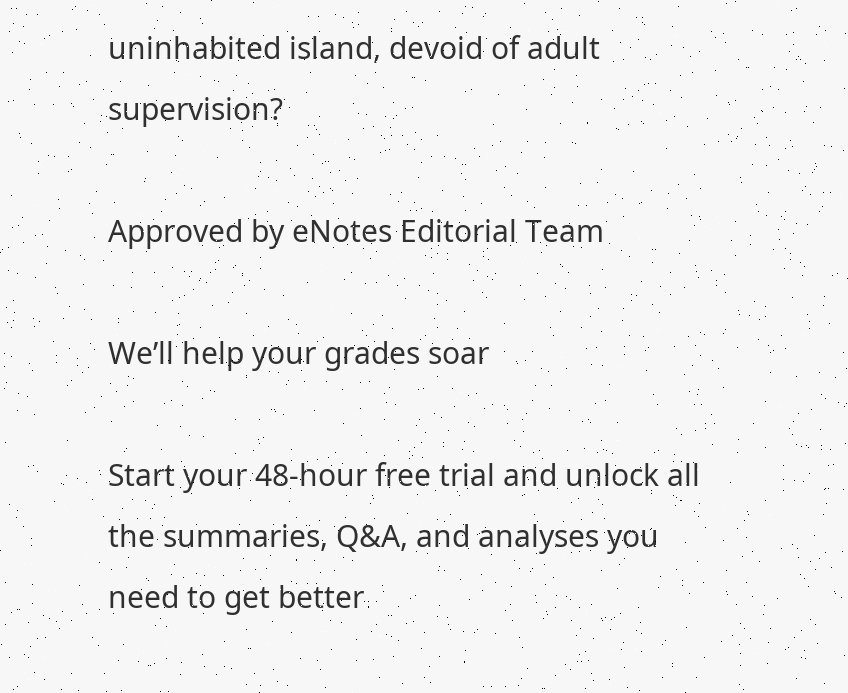uninhabited island, devoid of adult supervision?

Approved by eNotes Editorial Team

We’ll help your grades soar

Start your 48-hour free trial and unlock all the summaries, Q&A, and analyses you need to get better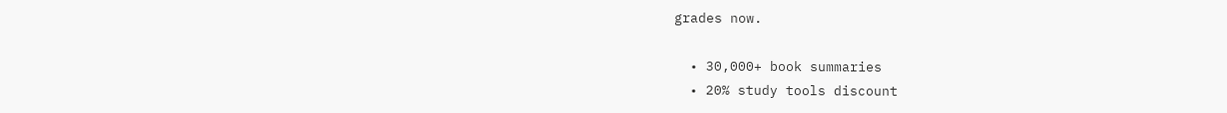grades now.

  • 30,000+ book summaries
  • 20% study tools discount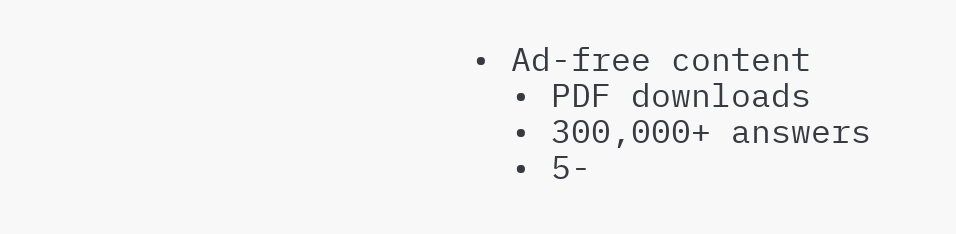• Ad-free content
  • PDF downloads
  • 300,000+ answers
  • 5-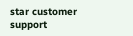star customer support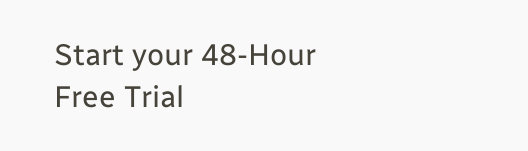Start your 48-Hour Free Trial